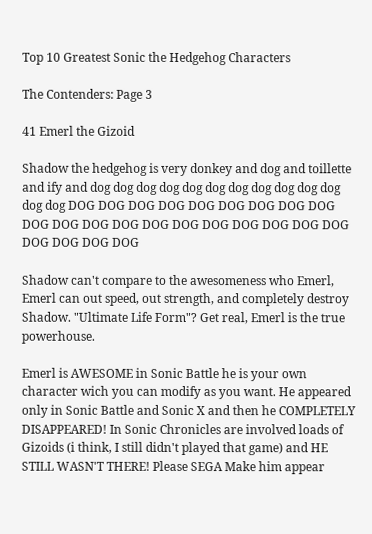Top 10 Greatest Sonic the Hedgehog Characters

The Contenders: Page 3

41 Emerl the Gizoid

Shadow the hedgehog is very donkey and dog and toillette and ify and dog dog dog dog dog dog dog dog dog dog dog dog dog DOG DOG DOG DOG DOG DOG DOG DOG DOG DOG DOG DOG DOG DOG DOG DOG DOG DOG DOG DOG DOG DOG DOG DOG

Shadow can't compare to the awesomeness who Emerl, Emerl can out speed, out strength, and completely destroy Shadow. "Ultimate Life Form"? Get real, Emerl is the true powerhouse.

Emerl is AWESOME in Sonic Battle he is your own character wich you can modify as you want. He appeared only in Sonic Battle and Sonic X and then he COMPLETELY DISAPPEARED! In Sonic Chronicles are involved loads of Gizoids (i think, I still didn't played that game) and HE STILL WASN'T THERE! Please SEGA Make him appear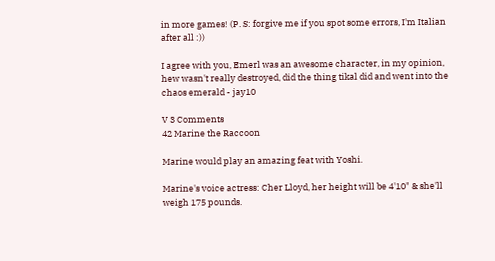in more games! (P. S: forgive me if you spot some errors, I'm Italian after all :))

I agree with you, Emerl was an awesome character, in my opinion, hew wasn't really destroyed, did the thing tikal did and went into the chaos emerald - jay10

V 3 Comments
42 Marine the Raccoon

Marine would play an amazing feat with Yoshi.

Marine's voice actress: Cher Lloyd, her height will be 4'10" & she'll weigh 175 pounds.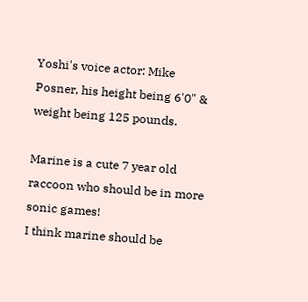Yoshi's voice actor: Mike Posner, his height being 6'0" & weight being 125 pounds.

Marine is a cute 7 year old raccoon who should be in more sonic games!
I think marine should be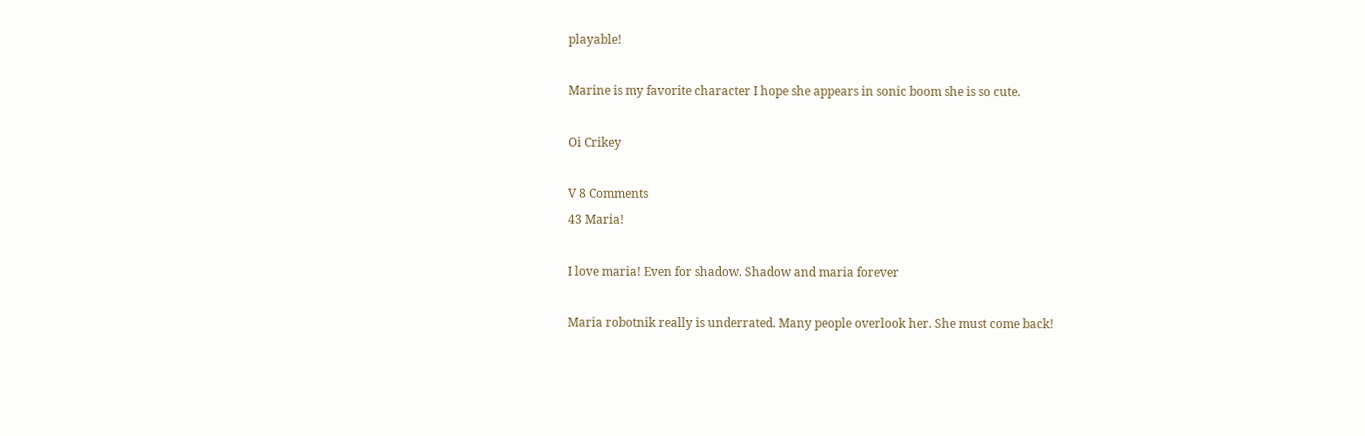playable!

Marine is my favorite character I hope she appears in sonic boom she is so cute.

Oi Crikey

V 8 Comments
43 Maria!

I love maria! Even for shadow. Shadow and maria forever

Maria robotnik really is underrated. Many people overlook her. She must come back!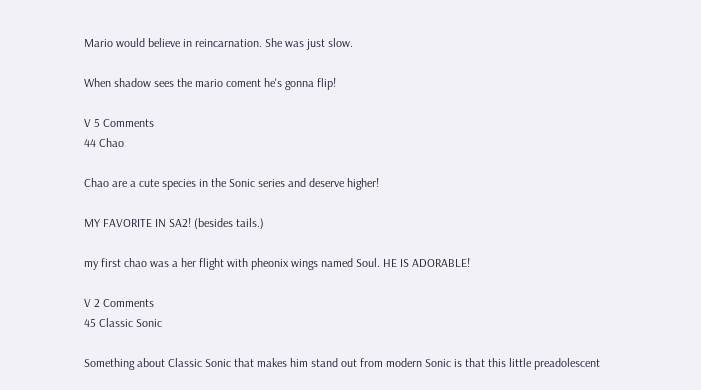Mario would believe in reincarnation. She was just slow.

When shadow sees the mario coment he's gonna flip!

V 5 Comments
44 Chao

Chao are a cute species in the Sonic series and deserve higher!

MY FAVORITE IN SA2! (besides tails.)

my first chao was a her flight with pheonix wings named Soul. HE IS ADORABLE!

V 2 Comments
45 Classic Sonic

Something about Classic Sonic that makes him stand out from modern Sonic is that this little preadolescent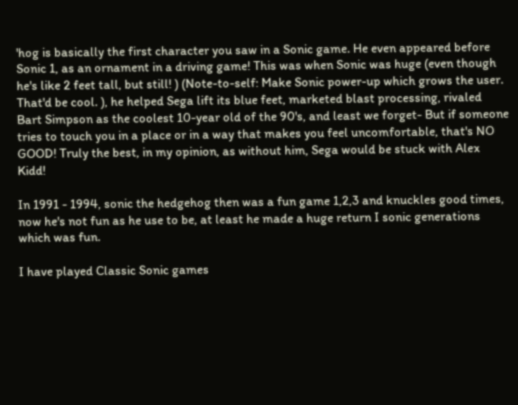'hog is basically the first character you saw in a Sonic game. He even appeared before Sonic 1, as an ornament in a driving game! This was when Sonic was huge (even though he's like 2 feet tall, but still! ) (Note-to-self: Make Sonic power-up which grows the user. That'd be cool. ), he helped Sega lift its blue feet, marketed blast processing, rivaled Bart Simpson as the coolest 10-year old of the 90's, and least we forget- But if someone tries to touch you in a place or in a way that makes you feel uncomfortable, that's NO GOOD! Truly the best, in my opinion, as without him, Sega would be stuck with Alex Kidd!

In 1991 - 1994, sonic the hedgehog then was a fun game 1,2,3 and knuckles good times, now he's not fun as he use to be, at least he made a huge return I sonic generations which was fun.

I have played Classic Sonic games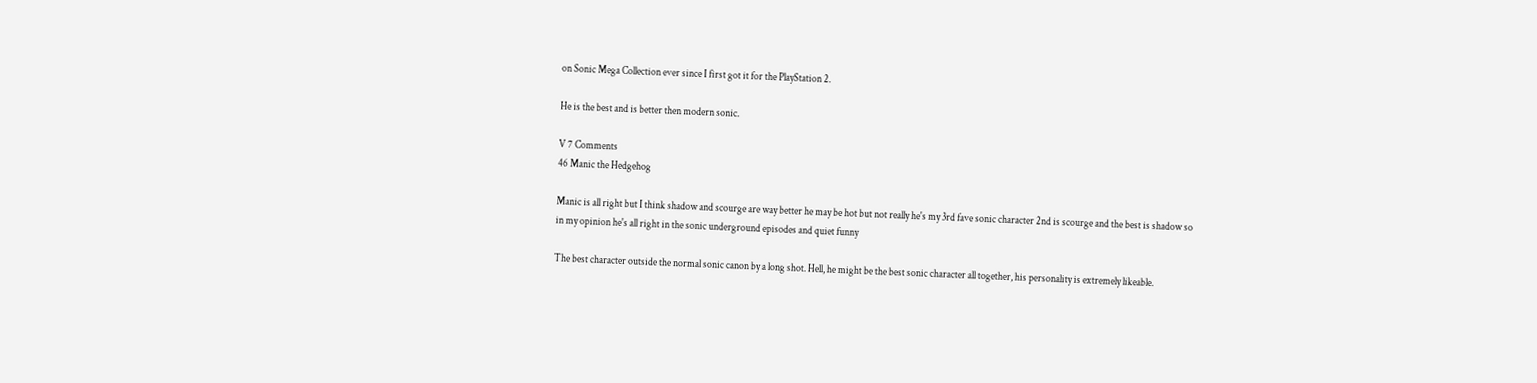on Sonic Mega Collection ever since I first got it for the PlayStation 2.

He is the best and is better then modern sonic.

V 7 Comments
46 Manic the Hedgehog

Manic is all right but I think shadow and scourge are way better he may be hot but not really he's my 3rd fave sonic character 2nd is scourge and the best is shadow so in my opinion he's all right in the sonic underground episodes and quiet funny

The best character outside the normal sonic canon by a long shot. Hell, he might be the best sonic character all together, his personality is extremely likeable.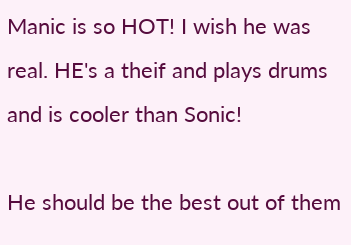Manic is so HOT! I wish he was real. HE's a theif and plays drums and is cooler than Sonic!

He should be the best out of them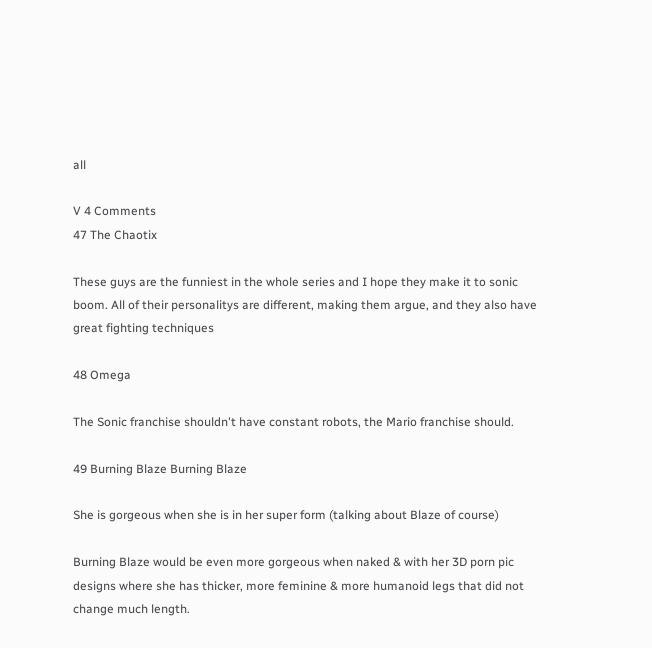all

V 4 Comments
47 The Chaotix

These guys are the funniest in the whole series and I hope they make it to sonic boom. All of their personalitys are different, making them argue, and they also have great fighting techniques

48 Omega

The Sonic franchise shouldn't have constant robots, the Mario franchise should.

49 Burning Blaze Burning Blaze

She is gorgeous when she is in her super form (talking about Blaze of course)

Burning Blaze would be even more gorgeous when naked & with her 3D porn pic designs where she has thicker, more feminine & more humanoid legs that did not change much length.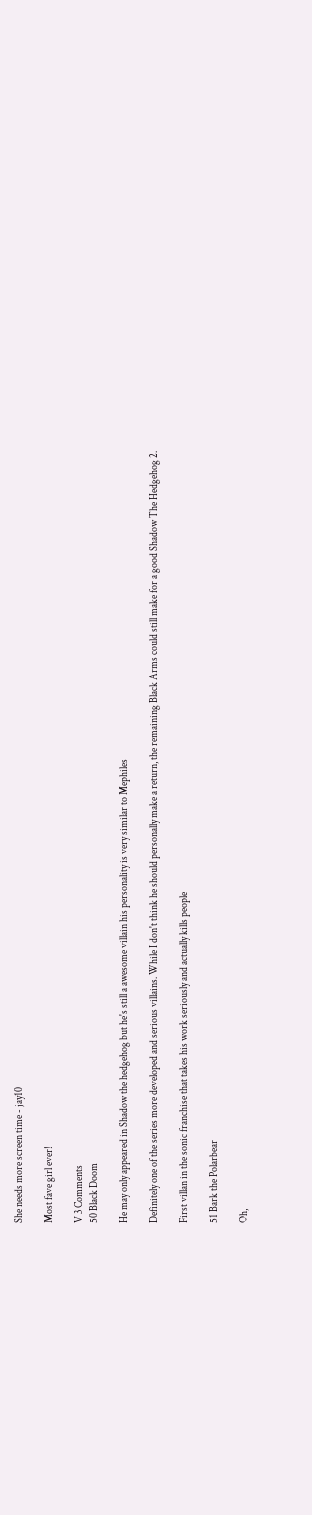She needs more screen time - jay10

Most fave girl ever!

V 3 Comments
50 Black Doom

He may only appeared in Shadow the hedgehog but he's still a awesome villain his personality is very similar to Mephiles

Definitely one of the series more developed and serious villains. While I don't think he should personally make a return, the remaining Black Arms could still make for a good Shadow The Hedgehog 2.

First villan in the sonic franchise that takes his work seriously and actually kills people

51 Bark the Polarbear

Oh,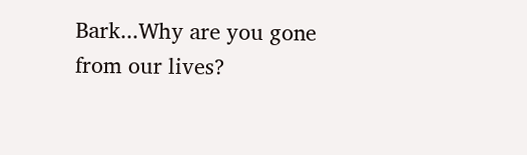Bark...Why are you gone from our lives?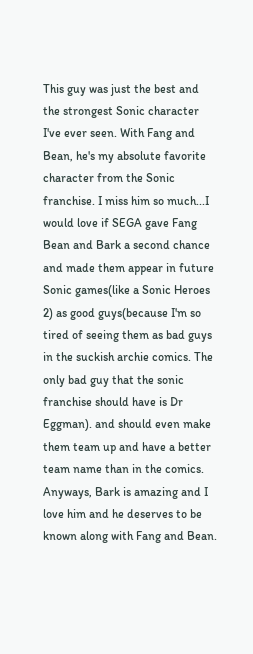This guy was just the best and the strongest Sonic character I've ever seen. With Fang and Bean, he's my absolute favorite character from the Sonic franchise. I miss him so much...I would love if SEGA gave Fang Bean and Bark a second chance and made them appear in future Sonic games(like a Sonic Heroes 2) as good guys(because I'm so tired of seeing them as bad guys in the suckish archie comics. The only bad guy that the sonic franchise should have is Dr Eggman). and should even make them team up and have a better team name than in the comics. Anyways, Bark is amazing and I love him and he deserves to be known along with Fang and Bean.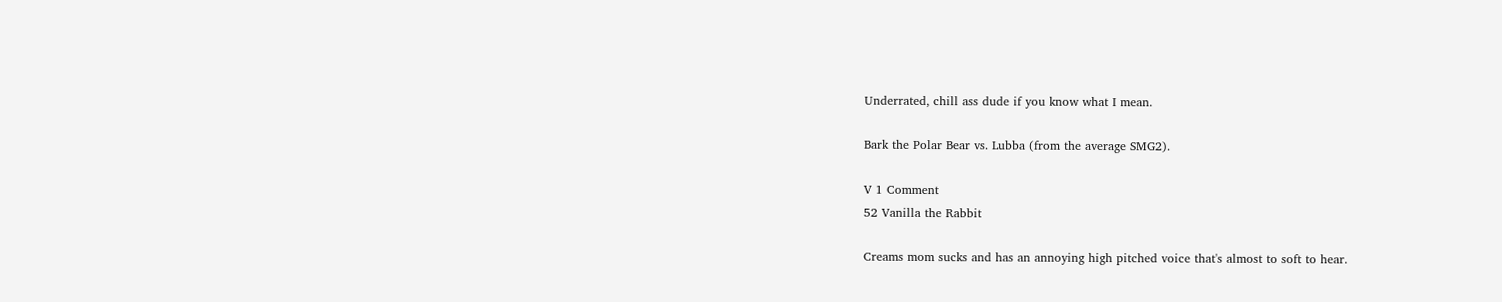Underrated, chill ass dude if you know what I mean.

Bark the Polar Bear vs. Lubba (from the average SMG2).

V 1 Comment
52 Vanilla the Rabbit

Creams mom sucks and has an annoying high pitched voice that's almost to soft to hear.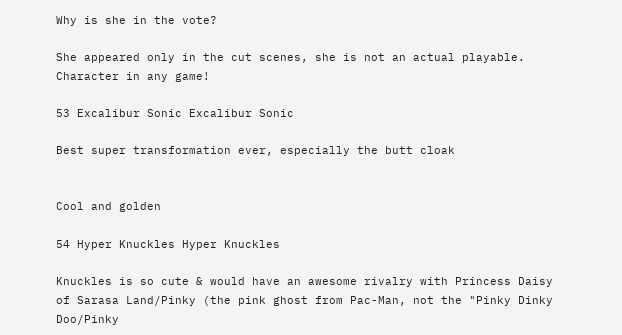Why is she in the vote?

She appeared only in the cut scenes, she is not an actual playable. Character in any game!

53 Excalibur Sonic Excalibur Sonic

Best super transformation ever, especially the butt cloak


Cool and golden

54 Hyper Knuckles Hyper Knuckles

Knuckles is so cute & would have an awesome rivalry with Princess Daisy of Sarasa Land/Pinky (the pink ghost from Pac-Man, not the "Pinky Dinky Doo/Pinky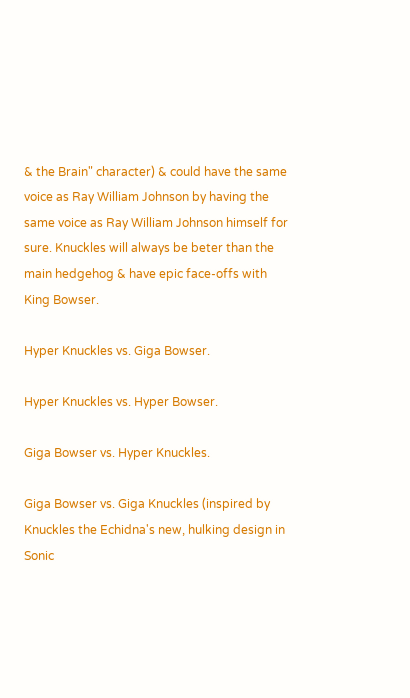& the Brain" character) & could have the same voice as Ray William Johnson by having the same voice as Ray William Johnson himself for sure. Knuckles will always be beter than the main hedgehog & have epic face-offs with King Bowser.

Hyper Knuckles vs. Giga Bowser.

Hyper Knuckles vs. Hyper Bowser.

Giga Bowser vs. Hyper Knuckles.

Giga Bowser vs. Giga Knuckles (inspired by Knuckles the Echidna's new, hulking design in Sonic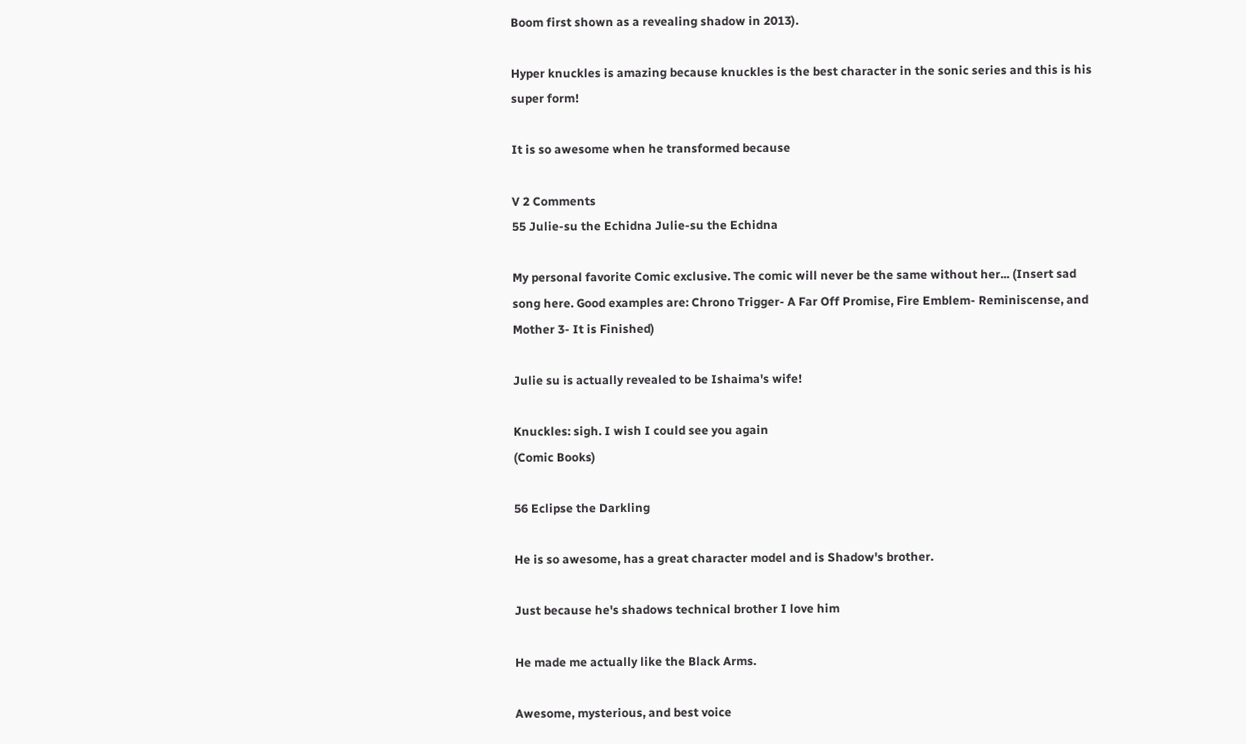Boom first shown as a revealing shadow in 2013).

Hyper knuckles is amazing because knuckles is the best character in the sonic series and this is his super form!

It is so awesome when he transformed because

V 2 Comments
55 Julie-su the Echidna Julie-su the Echidna

My personal favorite Comic exclusive. The comic will never be the same without her... (Insert sad song here. Good examples are: Chrono Trigger- A Far Off Promise, Fire Emblem- Reminiscense, and Mother 3- It is Finished)

Julie su is actually revealed to be Ishaima's wife!

Knuckles: sigh. I wish I could see you again
(Comic Books)

56 Eclipse the Darkling

He is so awesome, has a great character model and is Shadow's brother.

Just because he's shadows technical brother I love him

He made me actually like the Black Arms.

Awesome, mysterious, and best voice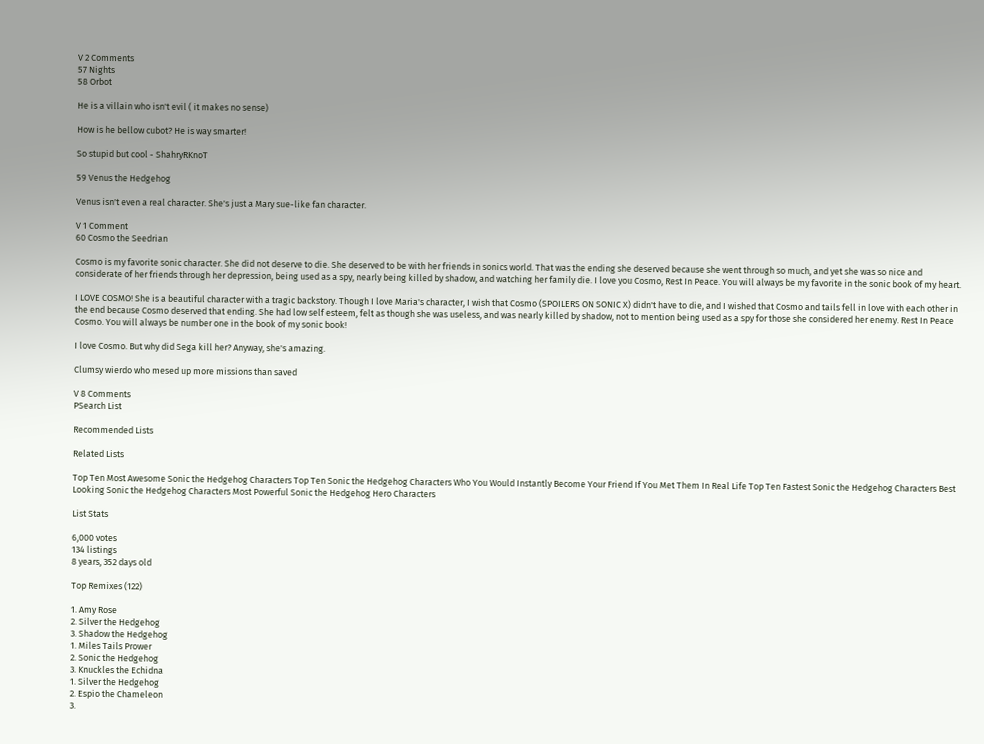V 2 Comments
57 Nights
58 Orbot

He is a villain who isn't evil ( it makes no sense)

How is he bellow cubot? He is way smarter!

So stupid but cool - ShahryRKnoT

59 Venus the Hedgehog

Venus isn't even a real character. She's just a Mary sue-like fan character.

V 1 Comment
60 Cosmo the Seedrian

Cosmo is my favorite sonic character. She did not deserve to die. She deserved to be with her friends in sonics world. That was the ending she deserved because she went through so much, and yet she was so nice and considerate of her friends through her depression, being used as a spy, nearly being killed by shadow, and watching her family die. I love you Cosmo, Rest In Peace. You will always be my favorite in the sonic book of my heart.

I LOVE COSMO! She is a beautiful character with a tragic backstory. Though I love Maria's character, I wish that Cosmo (SPOILERS ON SONIC X) didn't have to die, and I wished that Cosmo and tails fell in love with each other in the end because Cosmo deserved that ending. She had low self esteem, felt as though she was useless, and was nearly killed by shadow, not to mention being used as a spy for those she considered her enemy. Rest In Peace Cosmo. You will always be number one in the book of my sonic book!

I love Cosmo. But why did Sega kill her? Anyway, she's amazing.

Clumsy wierdo who mesed up more missions than saved

V 8 Comments
PSearch List

Recommended Lists

Related Lists

Top Ten Most Awesome Sonic the Hedgehog Characters Top Ten Sonic the Hedgehog Characters Who You Would Instantly Become Your Friend If You Met Them In Real Life Top Ten Fastest Sonic the Hedgehog Characters Best Looking Sonic the Hedgehog Characters Most Powerful Sonic the Hedgehog Hero Characters

List Stats

6,000 votes
134 listings
8 years, 352 days old

Top Remixes (122)

1. Amy Rose
2. Silver the Hedgehog
3. Shadow the Hedgehog
1. Miles Tails Prower
2. Sonic the Hedgehog
3. Knuckles the Echidna
1. Silver the Hedgehog
2. Espio the Chameleon
3.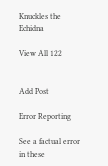Knuckles the Echidna

View All 122


Add Post

Error Reporting

See a factual error in these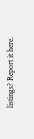listings? Report it here.